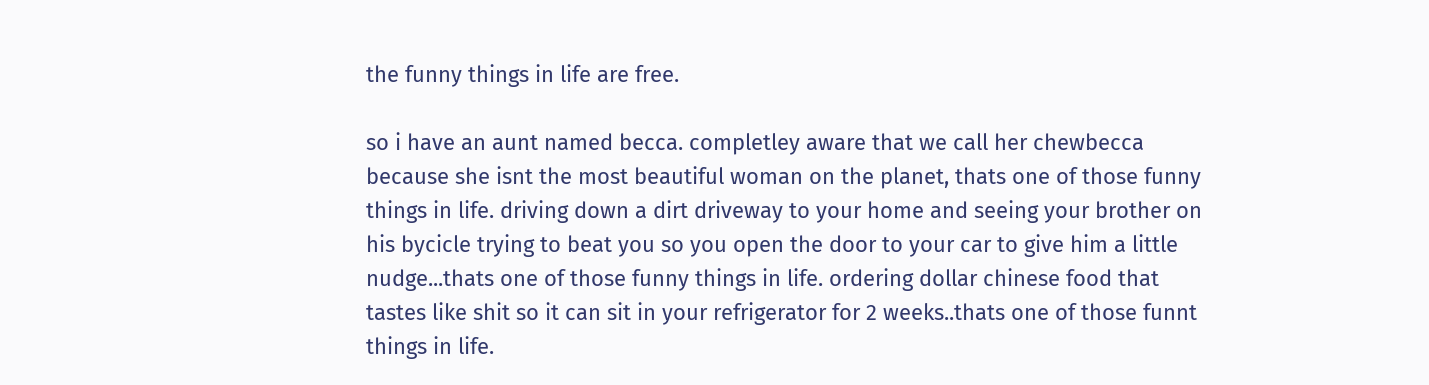the funny things in life are free.

so i have an aunt named becca. completley aware that we call her chewbecca because she isnt the most beautiful woman on the planet, thats one of those funny things in life. driving down a dirt driveway to your home and seeing your brother on his bycicle trying to beat you so you open the door to your car to give him a little nudge...thats one of those funny things in life. ordering dollar chinese food that tastes like shit so it can sit in your refrigerator for 2 weeks..thats one of those funnt things in life.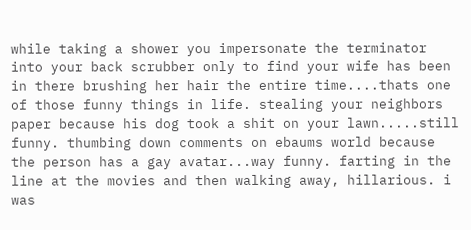while taking a shower you impersonate the terminator into your back scrubber only to find your wife has been in there brushing her hair the entire time....thats one of those funny things in life. stealing your neighbors paper because his dog took a shit on your lawn.....still funny. thumbing down comments on ebaums world because the person has a gay avatar...way funny. farting in the line at the movies and then walking away, hillarious. i was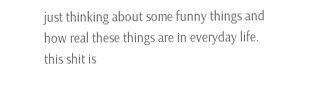just thinking about some funny things and how real these things are in everyday life. this shit is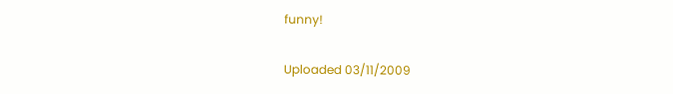funny!

Uploaded 03/11/2009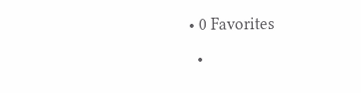• 0 Favorites
  •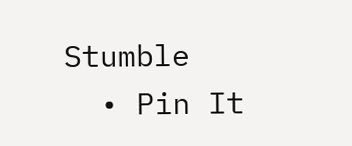Stumble
  • Pin It